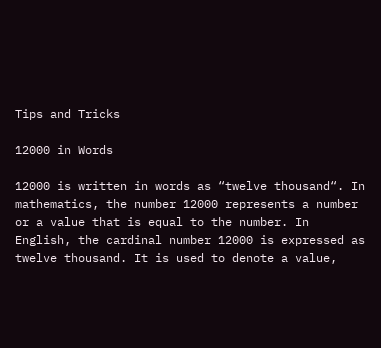Tips and Tricks

12000 in Words

12000 is written in words as “twelve thousand“. In mathematics, the number 12000 represents a number or a value that is equal to the number. In English, the cardinal number 12000 is expressed as twelve thousand. It is used to denote a value,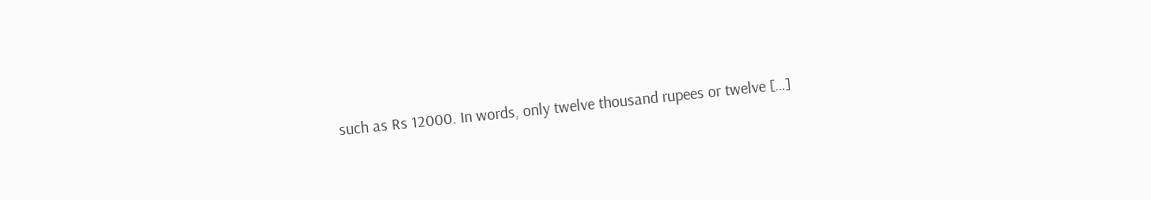such as Rs 12000. In words, only twelve thousand rupees or twelve […]